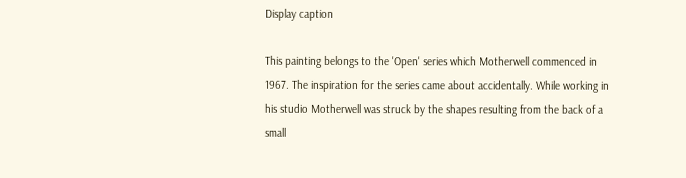Display caption

This painting belongs to the 'Open' series which Motherwell commenced in 1967. The inspiration for the series came about accidentally. While working in his studio Motherwell was struck by the shapes resulting from the back of a small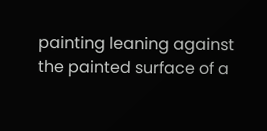painting leaning against the painted surface of a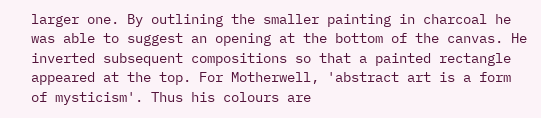larger one. By outlining the smaller painting in charcoal he was able to suggest an opening at the bottom of the canvas. He inverted subsequent compositions so that a painted rectangle appeared at the top. For Motherwell, 'abstract art is a form of mysticism'. Thus his colours are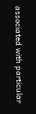associated with particular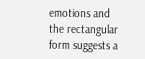emotions and the rectangular form suggests a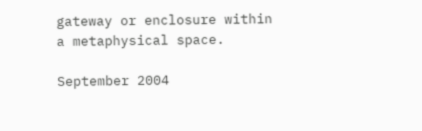gateway or enclosure within a metaphysical space.

September 2004